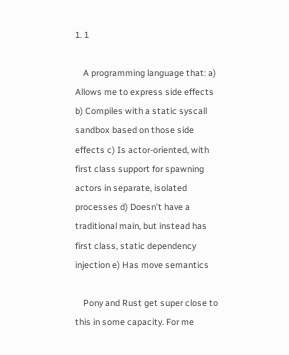1. 1

    A programming language that: a) Allows me to express side effects b) Compiles with a static syscall sandbox based on those side effects c) Is actor-oriented, with first class support for spawning actors in separate, isolated processes d) Doesn’t have a traditional main, but instead has first class, static dependency injection e) Has move semantics

    Pony and Rust get super close to this in some capacity. For me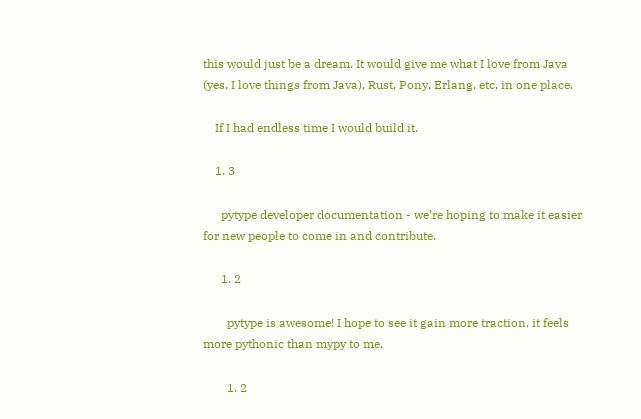this would just be a dream. It would give me what I love from Java (yes, I love things from Java), Rust, Pony, Erlang, etc, in one place.

    If I had endless time I would build it.

    1. 3

      pytype developer documentation - we’re hoping to make it easier for new people to come in and contribute.

      1. 2

        pytype is awesome! I hope to see it gain more traction, it feels more pythonic than mypy to me.

        1. 2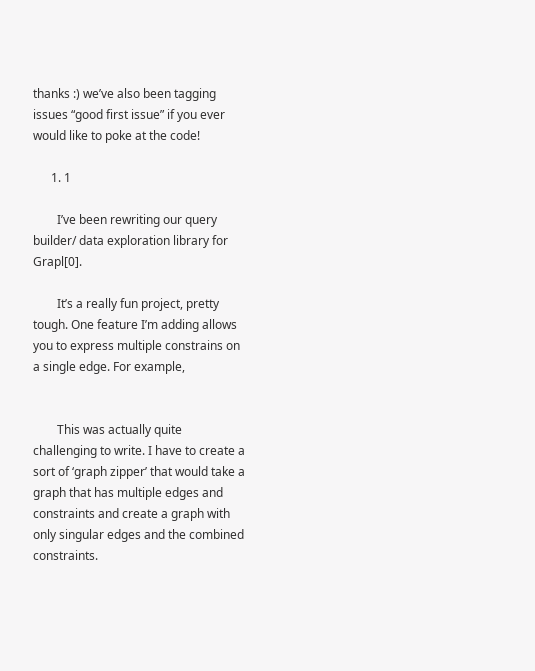thanks :) we’ve also been tagging issues “good first issue” if you ever would like to poke at the code!

      1. 1

        I’ve been rewriting our query builder/ data exploration library for Grapl[0].

        It’s a really fun project, pretty tough. One feature I’m adding allows you to express multiple constrains on a single edge. For example,


        This was actually quite challenging to write. I have to create a sort of ‘graph zipper’ that would take a graph that has multiple edges and constraints and create a graph with only singular edges and the combined constraints.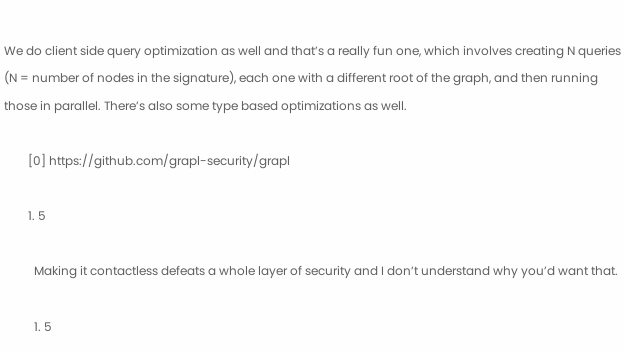We do client side query optimization as well and that’s a really fun one, which involves creating N queries (N = number of nodes in the signature), each one with a different root of the graph, and then running those in parallel. There’s also some type based optimizations as well.

        [0] https://github.com/grapl-security/grapl

        1. 5

          Making it contactless defeats a whole layer of security and I don’t understand why you’d want that.

          1. 5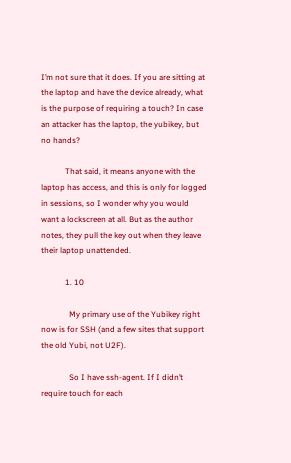I’m not sure that it does. If you are sitting at the laptop and have the device already, what is the purpose of requiring a touch? In case an attacker has the laptop, the yubikey, but no hands?

            That said, it means anyone with the laptop has access, and this is only for logged in sessions, so I wonder why you would want a lockscreen at all. But as the author notes, they pull the key out when they leave their laptop unattended.

            1. 10

              My primary use of the Yubikey right now is for SSH (and a few sites that support the old Yubi, not U2F).

              So I have ssh-agent. If I didn’t require touch for each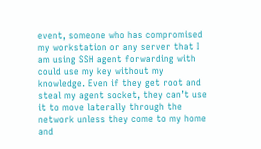event, someone who has compromised my workstation or any server that I am using SSH agent forwarding with could use my key without my knowledge. Even if they get root and steal my agent socket, they can’t use it to move laterally through the network unless they come to my home and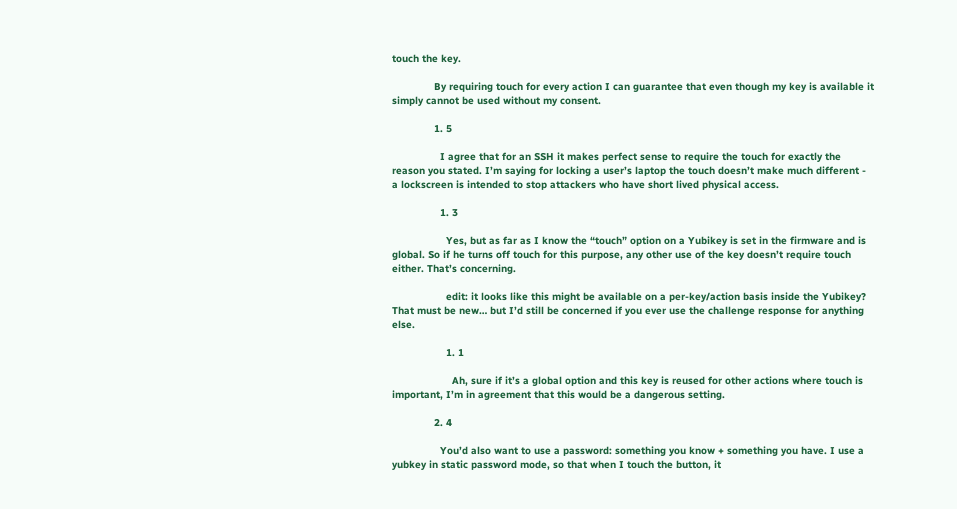touch the key.

              By requiring touch for every action I can guarantee that even though my key is available it simply cannot be used without my consent.

              1. 5

                I agree that for an SSH it makes perfect sense to require the touch for exactly the reason you stated. I’m saying for locking a user’s laptop the touch doesn’t make much different - a lockscreen is intended to stop attackers who have short lived physical access.

                1. 3

                  Yes, but as far as I know the “touch” option on a Yubikey is set in the firmware and is global. So if he turns off touch for this purpose, any other use of the key doesn’t require touch either. That’s concerning.

                  edit: it looks like this might be available on a per-key/action basis inside the Yubikey? That must be new… but I’d still be concerned if you ever use the challenge response for anything else.

                  1. 1

                    Ah, sure if it’s a global option and this key is reused for other actions where touch is important, I’m in agreement that this would be a dangerous setting.

              2. 4

                You’d also want to use a password: something you know + something you have. I use a yubkey in static password mode, so that when I touch the button, it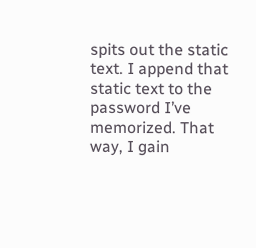spits out the static text. I append that static text to the password I’ve memorized. That way, I gain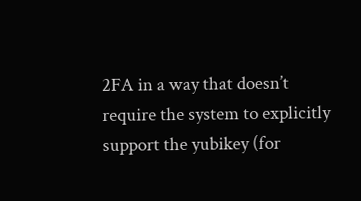2FA in a way that doesn’t require the system to explicitly support the yubikey (for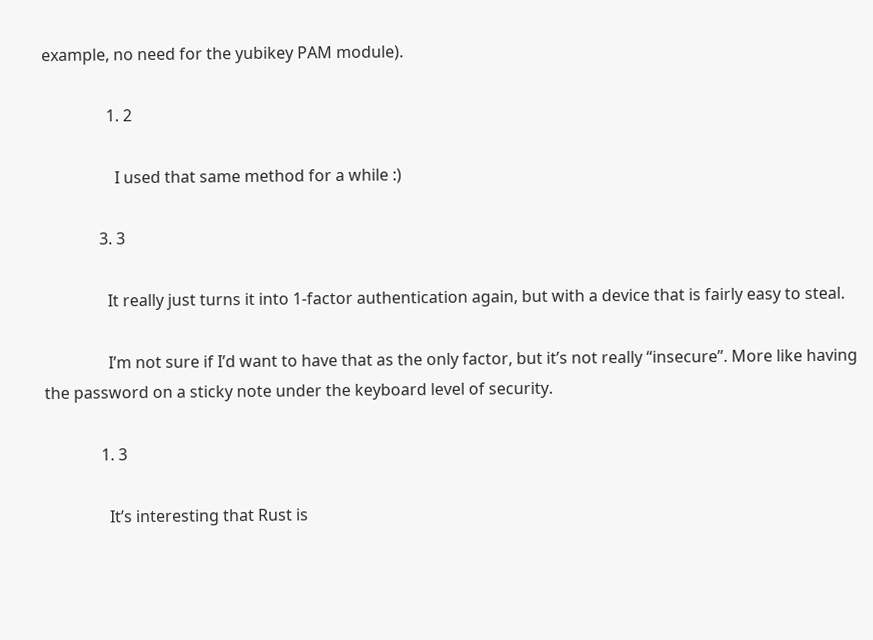example, no need for the yubikey PAM module).

                1. 2

                  I used that same method for a while :)

              3. 3

                It really just turns it into 1-factor authentication again, but with a device that is fairly easy to steal.

                I’m not sure if I’d want to have that as the only factor, but it’s not really “insecure”. More like having the password on a sticky note under the keyboard level of security.

              1. 3

                It’s interesting that Rust is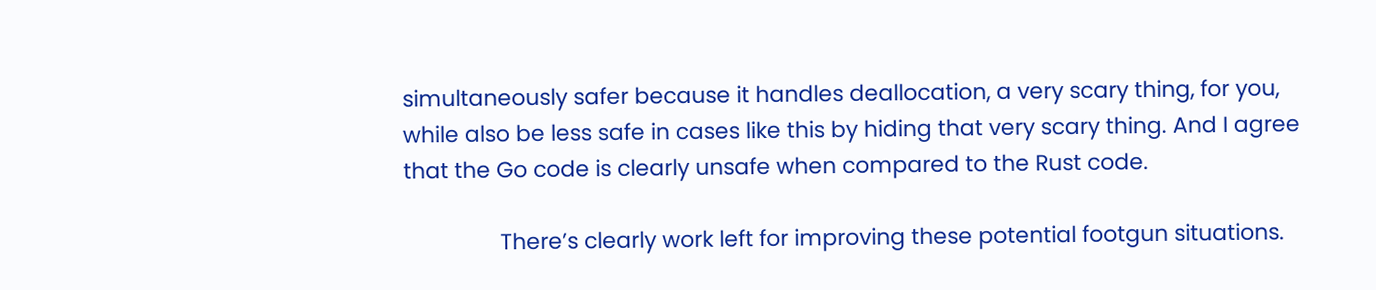simultaneously safer because it handles deallocation, a very scary thing, for you, while also be less safe in cases like this by hiding that very scary thing. And I agree that the Go code is clearly unsafe when compared to the Rust code.

                There’s clearly work left for improving these potential footgun situations.